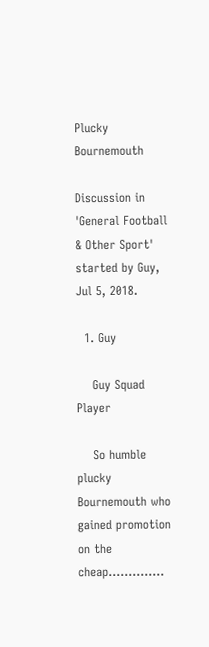Plucky Bournemouth

Discussion in 'General Football & Other Sport' started by Guy, Jul 5, 2018.

  1. Guy

    Guy Squad Player

    So humble plucky Bournemouth who gained promotion on the cheap..............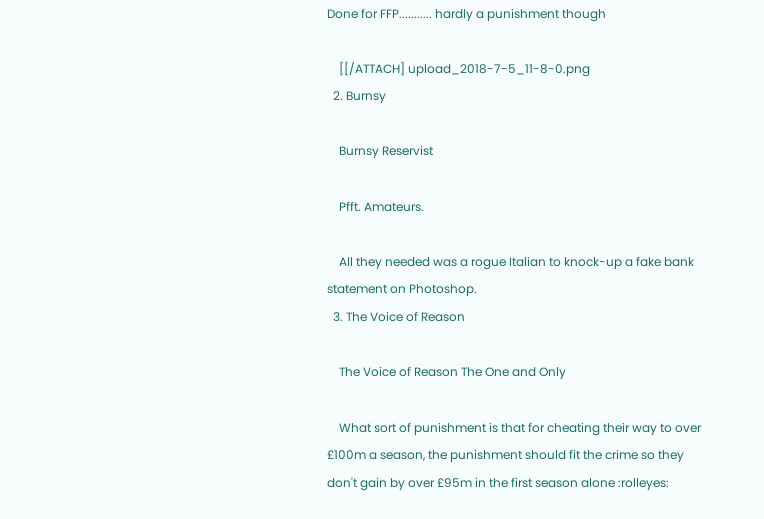Done for FFP........... hardly a punishment though

    [[/ATTACH] upload_2018-7-5_11-8-0.png
  2. Burnsy

    Burnsy Reservist

    Pfft. Amateurs.

    All they needed was a rogue Italian to knock-up a fake bank statement on Photoshop.
  3. The Voice of Reason

    The Voice of Reason The One and Only

    What sort of punishment is that for cheating their way to over £100m a season, the punishment should fit the crime so they don't gain by over £95m in the first season alone :rolleyes: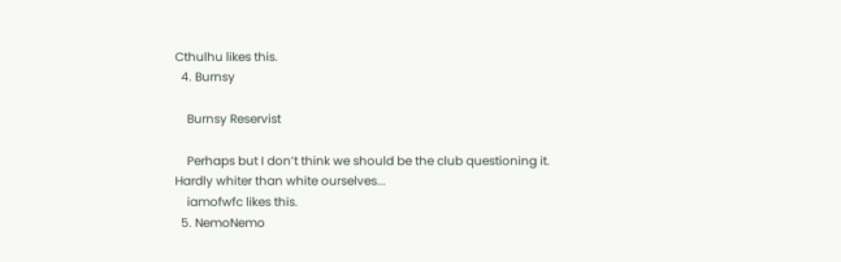Cthulhu likes this.
  4. Burnsy

    Burnsy Reservist

    Perhaps but I don’t think we should be the club questioning it. Hardly whiter than white ourselves...
    iamofwfc likes this.
  5. NemoNemo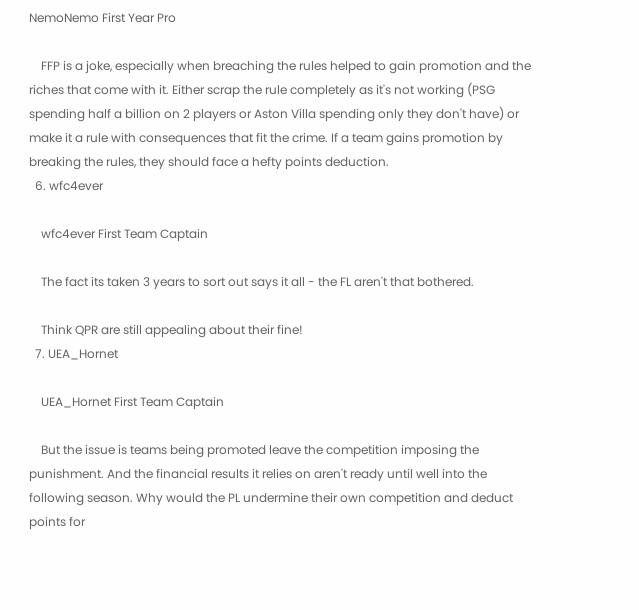NemoNemo First Year Pro

    FFP is a joke, especially when breaching the rules helped to gain promotion and the riches that come with it. Either scrap the rule completely as it's not working (PSG spending half a billion on 2 players or Aston Villa spending only they don't have) or make it a rule with consequences that fit the crime. If a team gains promotion by breaking the rules, they should face a hefty points deduction.
  6. wfc4ever

    wfc4ever First Team Captain

    The fact its taken 3 years to sort out says it all - the FL aren't that bothered.

    Think QPR are still appealing about their fine!
  7. UEA_Hornet

    UEA_Hornet First Team Captain

    But the issue is teams being promoted leave the competition imposing the punishment. And the financial results it relies on aren't ready until well into the following season. Why would the PL undermine their own competition and deduct points for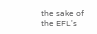the sake of the EFL's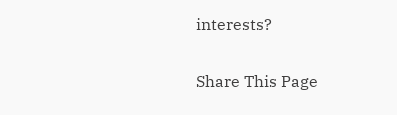interests?

Share This Page